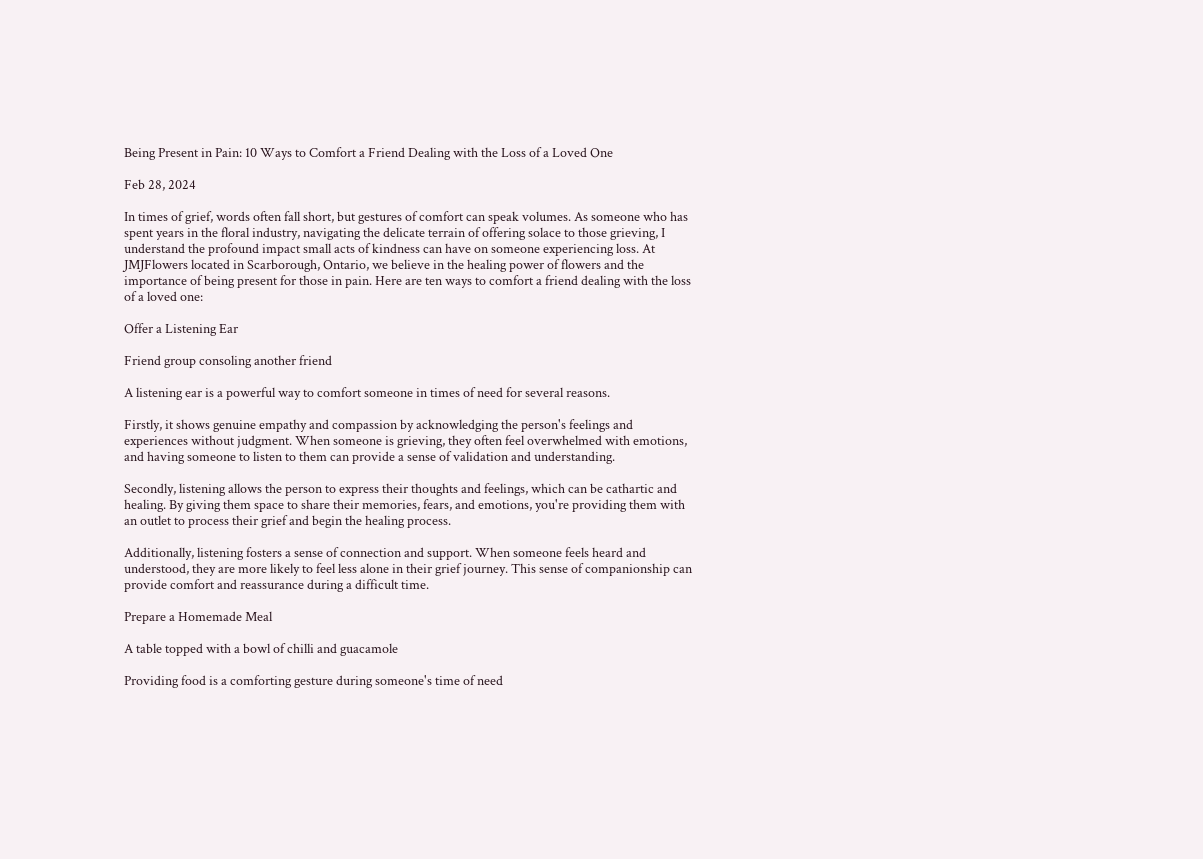Being Present in Pain: 10 Ways to Comfort a Friend Dealing with the Loss of a Loved One

Feb 28, 2024

In times of grief, words often fall short, but gestures of comfort can speak volumes. As someone who has spent years in the floral industry, navigating the delicate terrain of offering solace to those grieving, I understand the profound impact small acts of kindness can have on someone experiencing loss. At JMJFlowers located in Scarborough, Ontario, we believe in the healing power of flowers and the importance of being present for those in pain. Here are ten ways to comfort a friend dealing with the loss of a loved one:

Offer a Listening Ear

Friend group consoling another friend

A listening ear is a powerful way to comfort someone in times of need for several reasons.

Firstly, it shows genuine empathy and compassion by acknowledging the person's feelings and experiences without judgment. When someone is grieving, they often feel overwhelmed with emotions, and having someone to listen to them can provide a sense of validation and understanding.

Secondly, listening allows the person to express their thoughts and feelings, which can be cathartic and healing. By giving them space to share their memories, fears, and emotions, you're providing them with an outlet to process their grief and begin the healing process.

Additionally, listening fosters a sense of connection and support. When someone feels heard and understood, they are more likely to feel less alone in their grief journey. This sense of companionship can provide comfort and reassurance during a difficult time.

Prepare a Homemade Meal

A table topped with a bowl of chilli and guacamole

Providing food is a comforting gesture during someone's time of need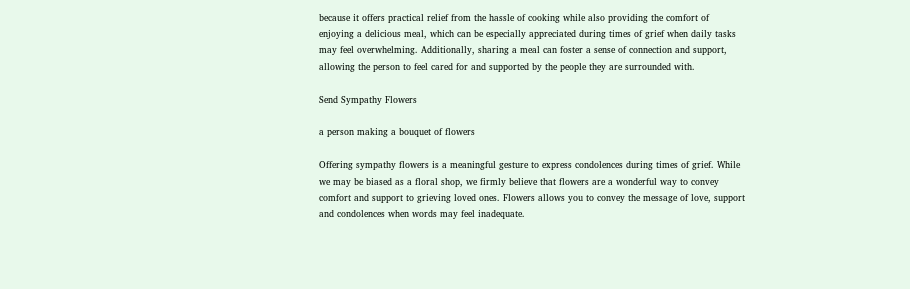because it offers practical relief from the hassle of cooking while also providing the comfort of enjoying a delicious meal, which can be especially appreciated during times of grief when daily tasks may feel overwhelming. Additionally, sharing a meal can foster a sense of connection and support, allowing the person to feel cared for and supported by the people they are surrounded with.

Send Sympathy Flowers

a person making a bouquet of flowers

Offering sympathy flowers is a meaningful gesture to express condolences during times of grief. While we may be biased as a floral shop, we firmly believe that flowers are a wonderful way to convey comfort and support to grieving loved ones. Flowers allows you to convey the message of love, support and condolences when words may feel inadequate.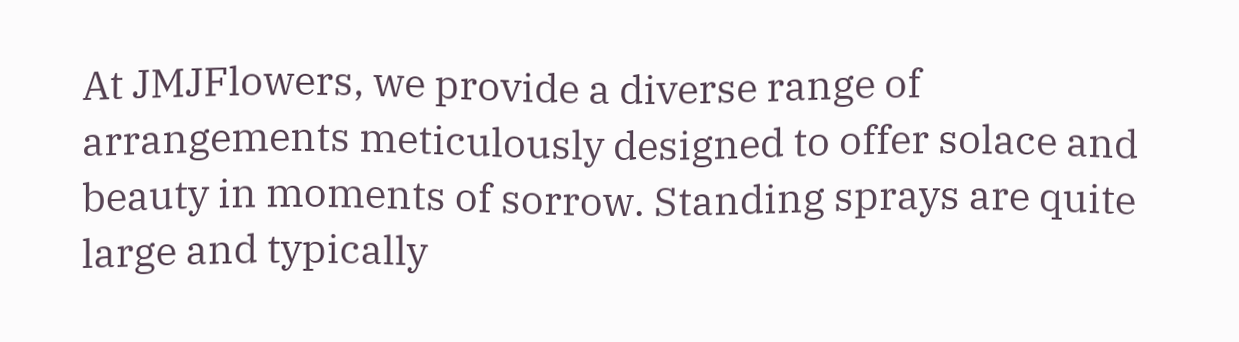At JMJFlowers, we provide a diverse range of arrangements meticulously designed to offer solace and beauty in moments of sorrow. Standing sprays are quite large and typically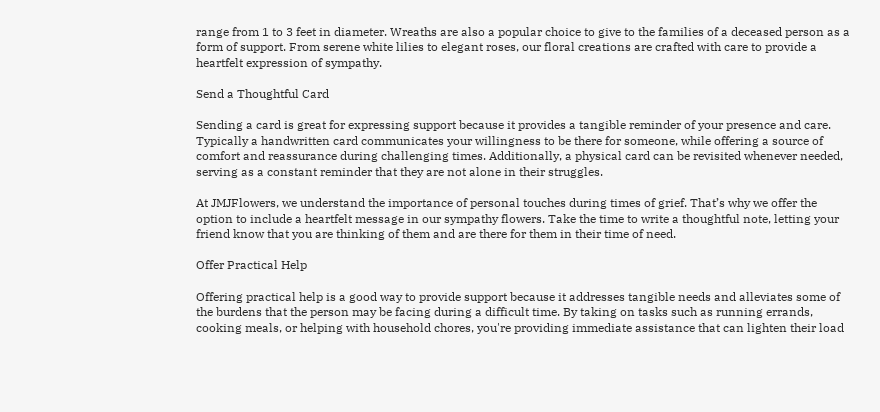range from 1 to 3 feet in diameter. Wreaths are also a popular choice to give to the families of a deceased person as a form of support. From serene white lilies to elegant roses, our floral creations are crafted with care to provide a heartfelt expression of sympathy.

Send a Thoughtful Card

Sending a card is great for expressing support because it provides a tangible reminder of your presence and care. Typically a handwritten card communicates your willingness to be there for someone, while offering a source of comfort and reassurance during challenging times. Additionally, a physical card can be revisited whenever needed, serving as a constant reminder that they are not alone in their struggles.

At JMJFlowers, we understand the importance of personal touches during times of grief. That’s why we offer the option to include a heartfelt message in our sympathy flowers. Take the time to write a thoughtful note, letting your friend know that you are thinking of them and are there for them in their time of need.

Offer Practical Help

Offering practical help is a good way to provide support because it addresses tangible needs and alleviates some of the burdens that the person may be facing during a difficult time. By taking on tasks such as running errands, cooking meals, or helping with household chores, you're providing immediate assistance that can lighten their load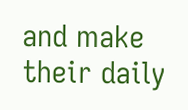and make their daily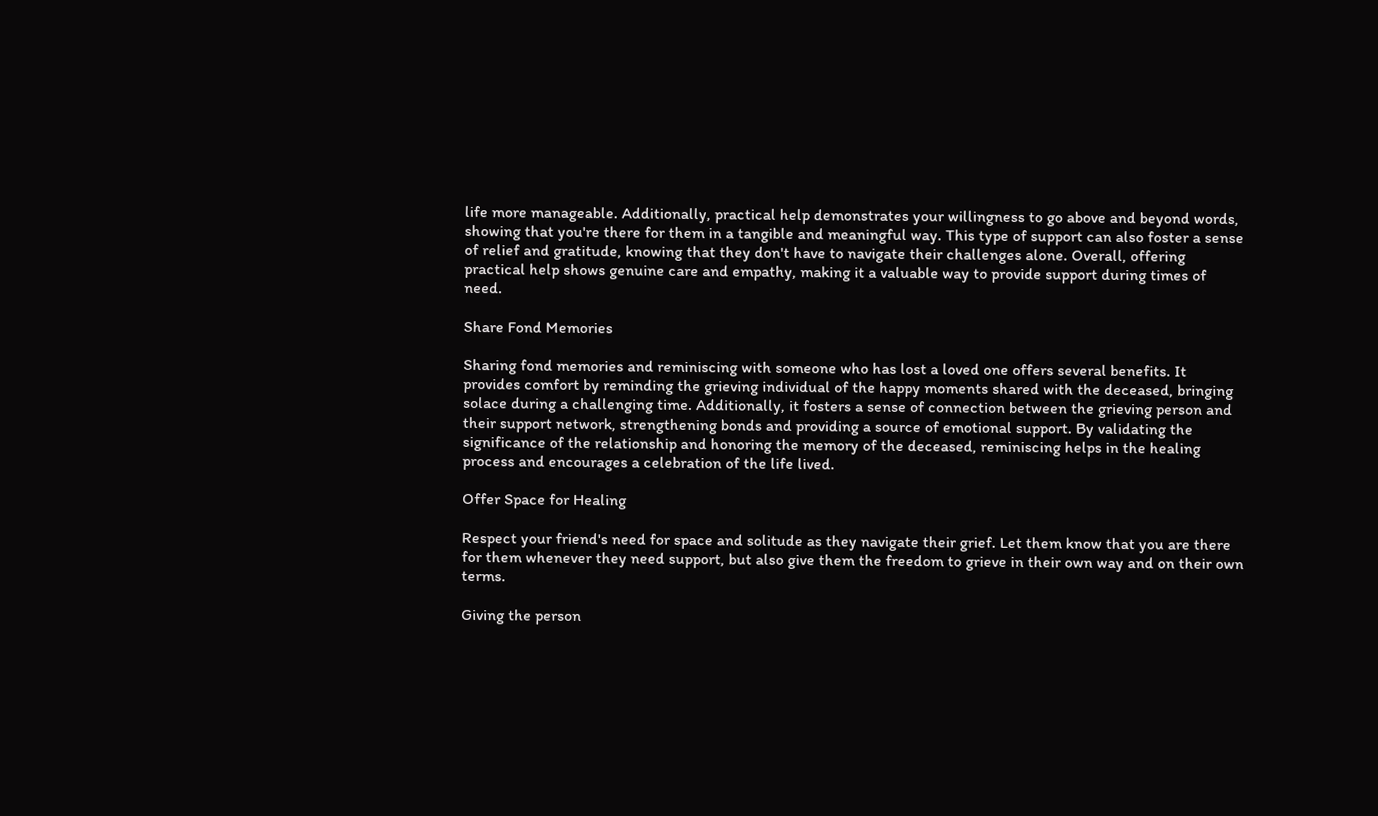life more manageable. Additionally, practical help demonstrates your willingness to go above and beyond words, showing that you're there for them in a tangible and meaningful way. This type of support can also foster a sense of relief and gratitude, knowing that they don't have to navigate their challenges alone. Overall, offering practical help shows genuine care and empathy, making it a valuable way to provide support during times of need.

Share Fond Memories

Sharing fond memories and reminiscing with someone who has lost a loved one offers several benefits. It provides comfort by reminding the grieving individual of the happy moments shared with the deceased, bringing solace during a challenging time. Additionally, it fosters a sense of connection between the grieving person and their support network, strengthening bonds and providing a source of emotional support. By validating the significance of the relationship and honoring the memory of the deceased, reminiscing helps in the healing process and encourages a celebration of the life lived.

Offer Space for Healing

Respect your friend's need for space and solitude as they navigate their grief. Let them know that you are there for them whenever they need support, but also give them the freedom to grieve in their own way and on their own terms.

Giving the person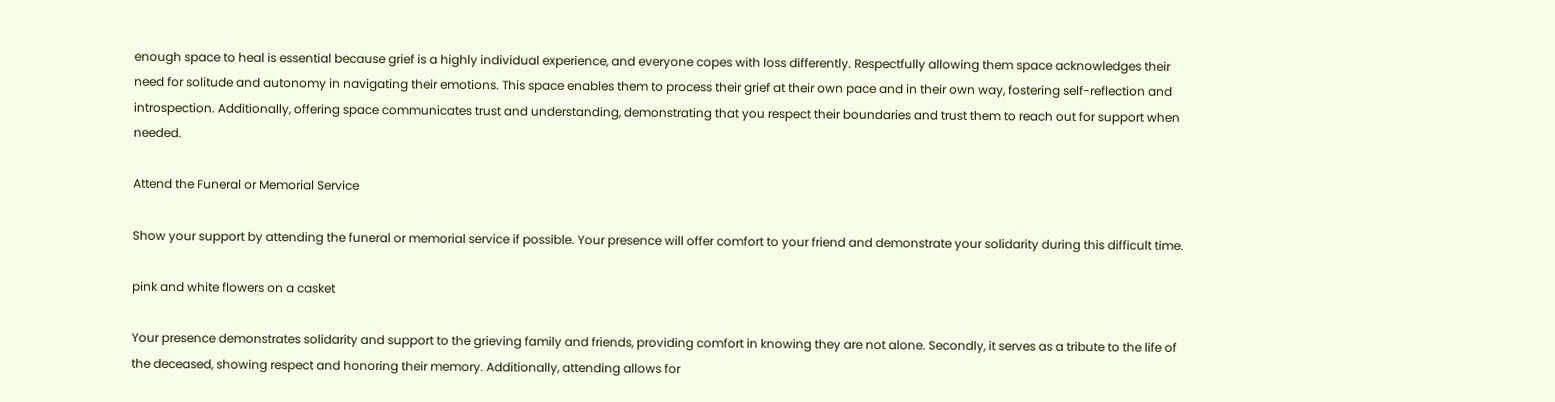enough space to heal is essential because grief is a highly individual experience, and everyone copes with loss differently. Respectfully allowing them space acknowledges their need for solitude and autonomy in navigating their emotions. This space enables them to process their grief at their own pace and in their own way, fostering self-reflection and introspection. Additionally, offering space communicates trust and understanding, demonstrating that you respect their boundaries and trust them to reach out for support when needed.

Attend the Funeral or Memorial Service

Show your support by attending the funeral or memorial service if possible. Your presence will offer comfort to your friend and demonstrate your solidarity during this difficult time.

pink and white flowers on a casket

Your presence demonstrates solidarity and support to the grieving family and friends, providing comfort in knowing they are not alone. Secondly, it serves as a tribute to the life of the deceased, showing respect and honoring their memory. Additionally, attending allows for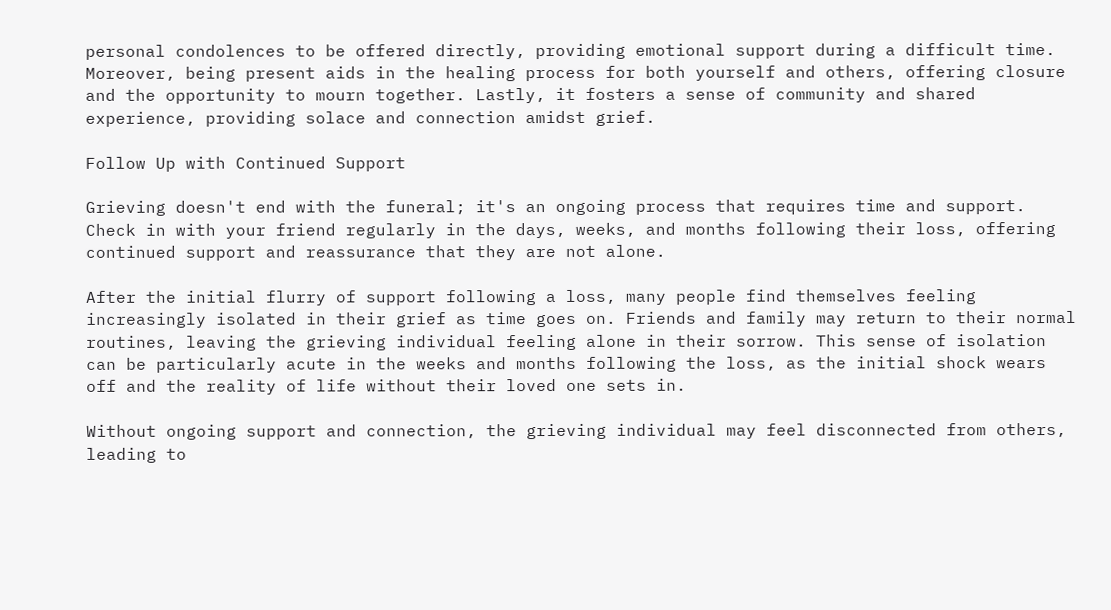personal condolences to be offered directly, providing emotional support during a difficult time. Moreover, being present aids in the healing process for both yourself and others, offering closure and the opportunity to mourn together. Lastly, it fosters a sense of community and shared experience, providing solace and connection amidst grief.

Follow Up with Continued Support

Grieving doesn't end with the funeral; it's an ongoing process that requires time and support. Check in with your friend regularly in the days, weeks, and months following their loss, offering continued support and reassurance that they are not alone.

After the initial flurry of support following a loss, many people find themselves feeling increasingly isolated in their grief as time goes on. Friends and family may return to their normal routines, leaving the grieving individual feeling alone in their sorrow. This sense of isolation can be particularly acute in the weeks and months following the loss, as the initial shock wears off and the reality of life without their loved one sets in.

Without ongoing support and connection, the grieving individual may feel disconnected from others, leading to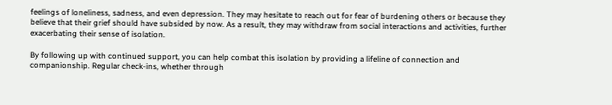feelings of loneliness, sadness, and even depression. They may hesitate to reach out for fear of burdening others or because they believe that their grief should have subsided by now. As a result, they may withdraw from social interactions and activities, further exacerbating their sense of isolation.

By following up with continued support, you can help combat this isolation by providing a lifeline of connection and companionship. Regular check-ins, whether through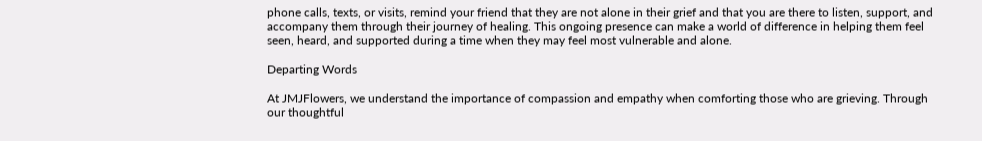phone calls, texts, or visits, remind your friend that they are not alone in their grief and that you are there to listen, support, and accompany them through their journey of healing. This ongoing presence can make a world of difference in helping them feel seen, heard, and supported during a time when they may feel most vulnerable and alone.

Departing Words

At JMJFlowers, we understand the importance of compassion and empathy when comforting those who are grieving. Through our thoughtful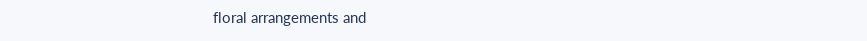floral arrangements and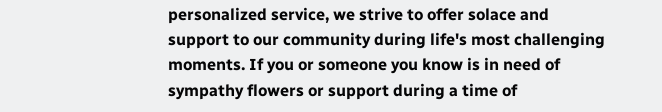personalized service, we strive to offer solace and support to our community during life's most challenging moments. If you or someone you know is in need of sympathy flowers or support during a time of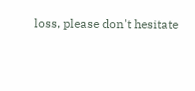loss, please don't hesitate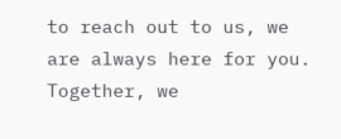to reach out to us, we are always here for you. Together, we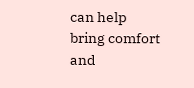can help bring comfort and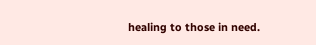healing to those in need.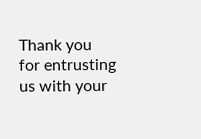Thank you for entrusting us with your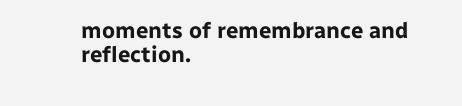moments of remembrance and reflection.